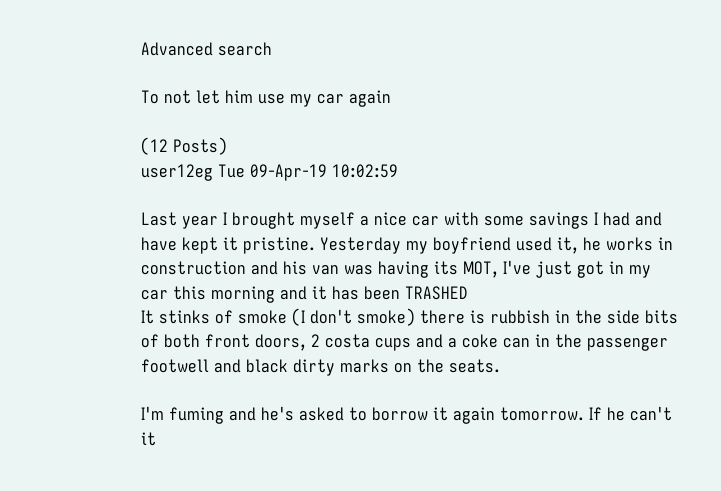Advanced search

To not let him use my car again

(12 Posts)
user12eg Tue 09-Apr-19 10:02:59

Last year I brought myself a nice car with some savings I had and have kept it pristine. Yesterday my boyfriend used it, he works in construction and his van was having its MOT, I've just got in my car this morning and it has been TRASHED
It stinks of smoke (I don't smoke) there is rubbish in the side bits of both front doors, 2 costa cups and a coke can in the passenger footwell and black dirty marks on the seats.

I'm fuming and he's asked to borrow it again tomorrow. If he can't it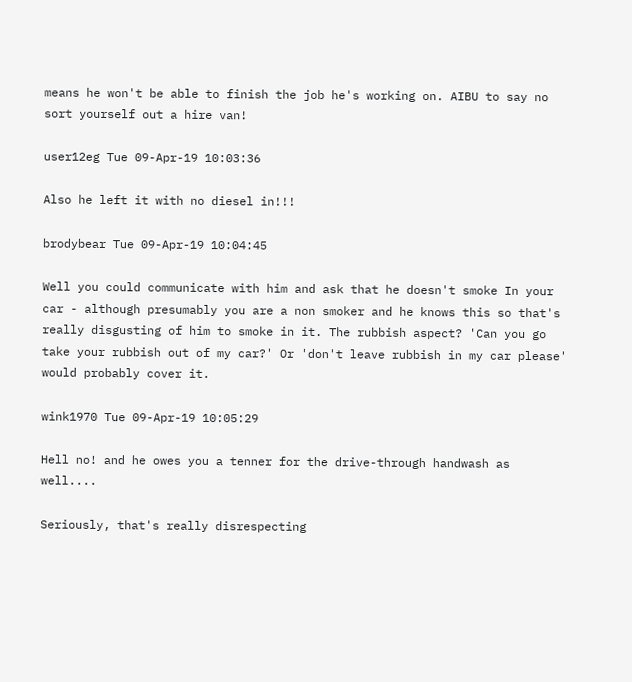means he won't be able to finish the job he's working on. AIBU to say no sort yourself out a hire van!

user12eg Tue 09-Apr-19 10:03:36

Also he left it with no diesel in!!!

brodybear Tue 09-Apr-19 10:04:45

Well you could communicate with him and ask that he doesn't smoke In your car - although presumably you are a non smoker and he knows this so that's really disgusting of him to smoke in it. The rubbish aspect? 'Can you go take your rubbish out of my car?' Or 'don't leave rubbish in my car please' would probably cover it.

wink1970 Tue 09-Apr-19 10:05:29

Hell no! and he owes you a tenner for the drive-through handwash as well....

Seriously, that's really disrespecting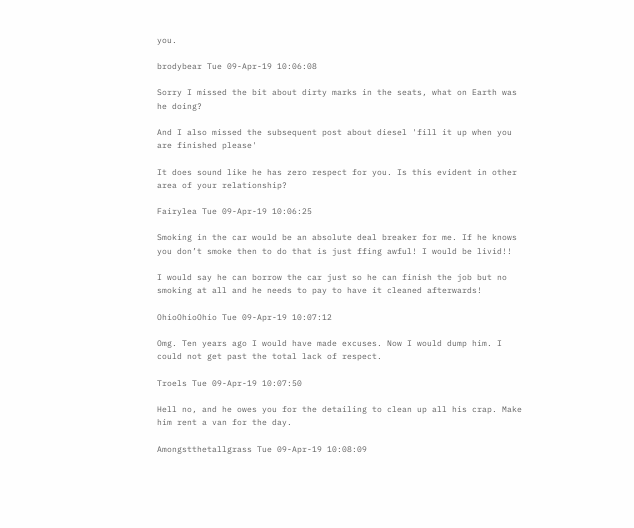you.

brodybear Tue 09-Apr-19 10:06:08

Sorry I missed the bit about dirty marks in the seats, what on Earth was he doing?

And I also missed the subsequent post about diesel 'fill it up when you are finished please'

It does sound like he has zero respect for you. Is this evident in other area of your relationship?

Fairylea Tue 09-Apr-19 10:06:25

Smoking in the car would be an absolute deal breaker for me. If he knows you don’t smoke then to do that is just ffing awful! I would be livid!!

I would say he can borrow the car just so he can finish the job but no smoking at all and he needs to pay to have it cleaned afterwards!

OhioOhioOhio Tue 09-Apr-19 10:07:12

Omg. Ten years ago I would have made excuses. Now I would dump him. I could not get past the total lack of respect.

Troels Tue 09-Apr-19 10:07:50

Hell no, and he owes you for the detailing to clean up all his crap. Make him rent a van for the day.

Amongstthetallgrass Tue 09-Apr-19 10:08:09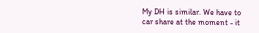My DH is similar. We have to car share at the moment - it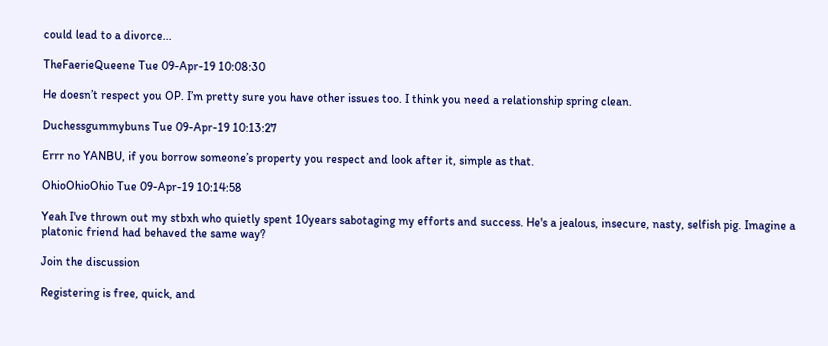could lead to a divorce...

TheFaerieQueene Tue 09-Apr-19 10:08:30

He doesn’t respect you OP. I’m pretty sure you have other issues too. I think you need a relationship spring clean.

Duchessgummybuns Tue 09-Apr-19 10:13:27

Errr no YANBU, if you borrow someone’s property you respect and look after it, simple as that.

OhioOhioOhio Tue 09-Apr-19 10:14:58

Yeah I've thrown out my stbxh who quietly spent 10years sabotaging my efforts and success. He's a jealous, insecure, nasty, selfish pig. Imagine a platonic friend had behaved the same way?

Join the discussion

Registering is free, quick, and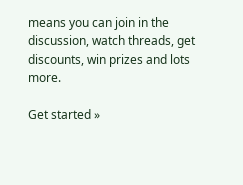means you can join in the discussion, watch threads, get discounts, win prizes and lots more.

Get started »